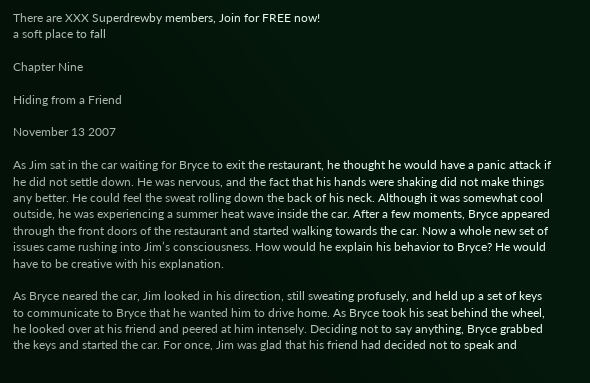There are XXX Superdrewby members, Join for FREE now!
a soft place to fall

Chapter Nine

Hiding from a Friend

November 13 2007

As Jim sat in the car waiting for Bryce to exit the restaurant, he thought he would have a panic attack if he did not settle down. He was nervous, and the fact that his hands were shaking did not make things any better. He could feel the sweat rolling down the back of his neck. Although it was somewhat cool outside, he was experiencing a summer heat wave inside the car. After a few moments, Bryce appeared through the front doors of the restaurant and started walking towards the car. Now a whole new set of issues came rushing into Jim’s consciousness. How would he explain his behavior to Bryce? He would have to be creative with his explanation.

As Bryce neared the car, Jim looked in his direction, still sweating profusely, and held up a set of keys to communicate to Bryce that he wanted him to drive home. As Bryce took his seat behind the wheel, he looked over at his friend and peered at him intensely. Deciding not to say anything, Bryce grabbed the keys and started the car. For once, Jim was glad that his friend had decided not to speak and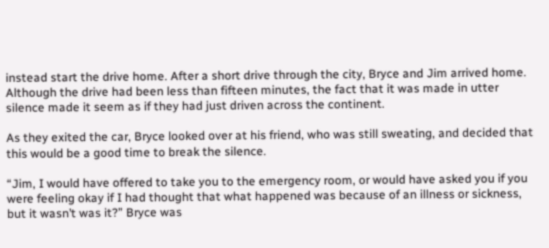instead start the drive home. After a short drive through the city, Bryce and Jim arrived home. Although the drive had been less than fifteen minutes, the fact that it was made in utter silence made it seem as if they had just driven across the continent.

As they exited the car, Bryce looked over at his friend, who was still sweating, and decided that this would be a good time to break the silence.

“Jim, I would have offered to take you to the emergency room, or would have asked you if you were feeling okay if I had thought that what happened was because of an illness or sickness, but it wasn’t was it?” Bryce was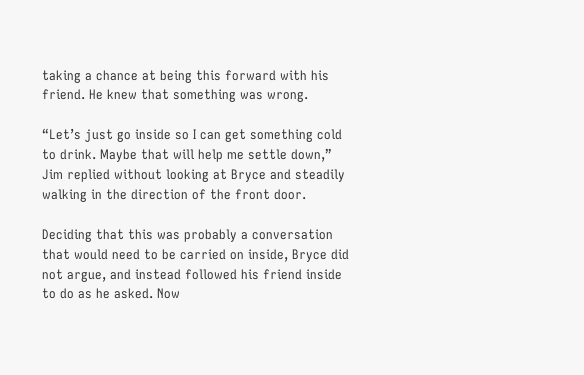taking a chance at being this forward with his friend. He knew that something was wrong.

“Let’s just go inside so I can get something cold to drink. Maybe that will help me settle down,” Jim replied without looking at Bryce and steadily walking in the direction of the front door.

Deciding that this was probably a conversation that would need to be carried on inside, Bryce did not argue, and instead followed his friend inside to do as he asked. Now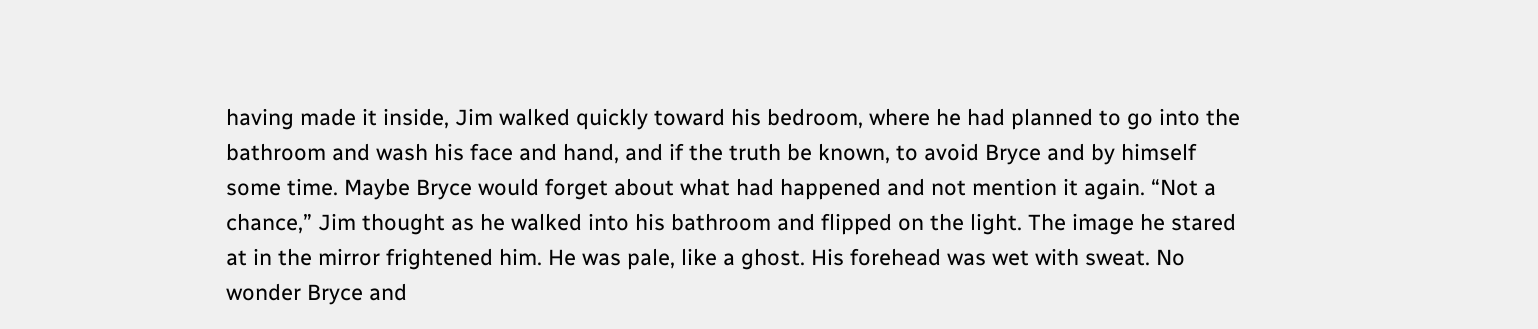having made it inside, Jim walked quickly toward his bedroom, where he had planned to go into the bathroom and wash his face and hand, and if the truth be known, to avoid Bryce and by himself some time. Maybe Bryce would forget about what had happened and not mention it again. “Not a chance,” Jim thought as he walked into his bathroom and flipped on the light. The image he stared at in the mirror frightened him. He was pale, like a ghost. His forehead was wet with sweat. No wonder Bryce and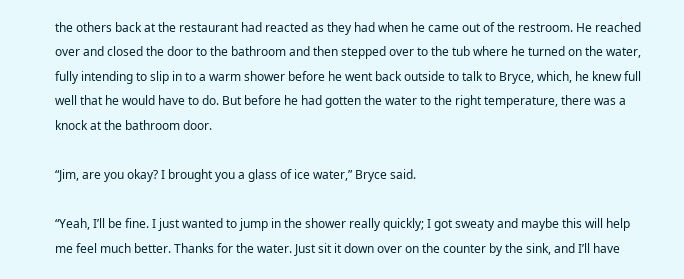the others back at the restaurant had reacted as they had when he came out of the restroom. He reached over and closed the door to the bathroom and then stepped over to the tub where he turned on the water, fully intending to slip in to a warm shower before he went back outside to talk to Bryce, which, he knew full well that he would have to do. But before he had gotten the water to the right temperature, there was a knock at the bathroom door.

“Jim, are you okay? I brought you a glass of ice water,” Bryce said.

“Yeah, I’ll be fine. I just wanted to jump in the shower really quickly; I got sweaty and maybe this will help me feel much better. Thanks for the water. Just sit it down over on the counter by the sink, and I’ll have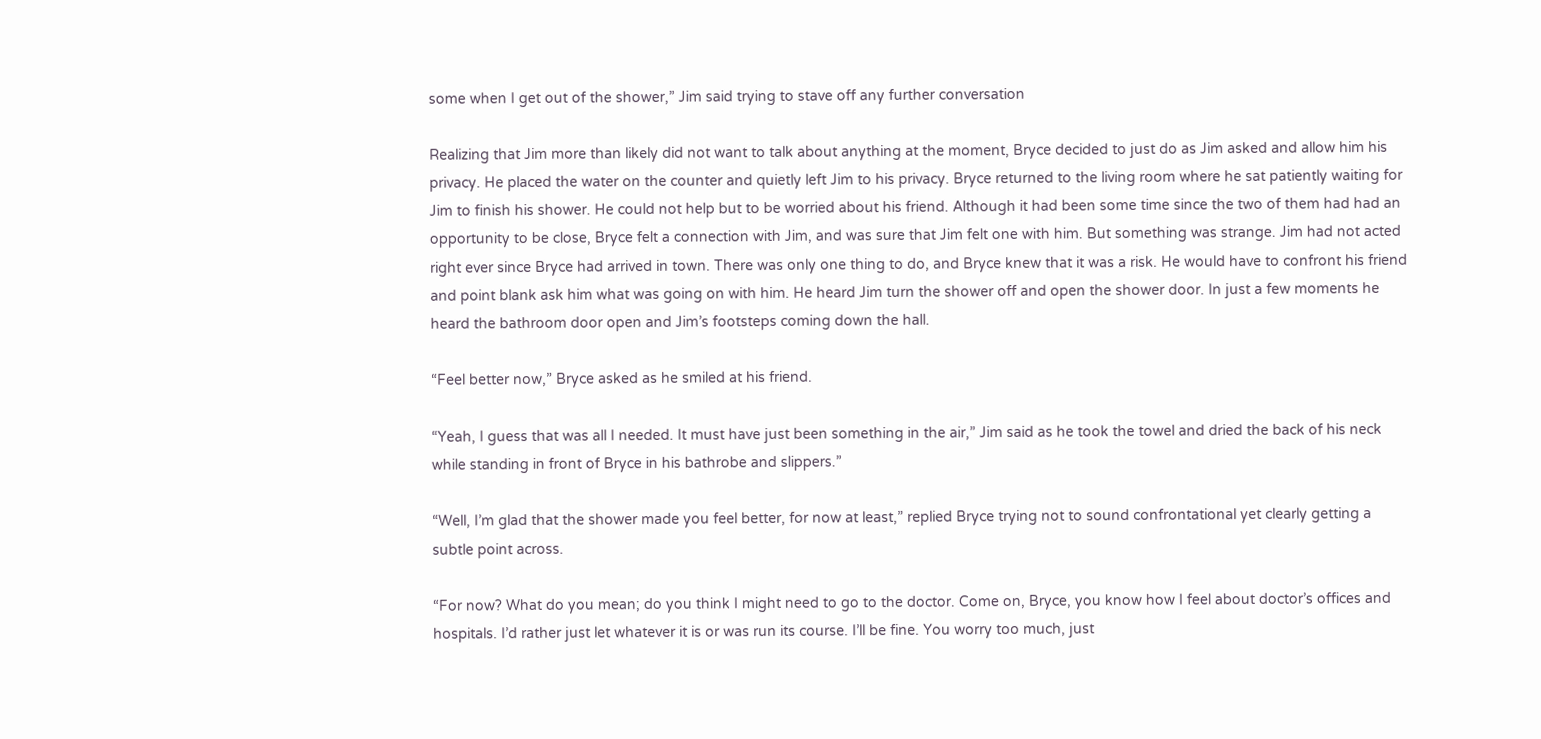some when I get out of the shower,” Jim said trying to stave off any further conversation

Realizing that Jim more than likely did not want to talk about anything at the moment, Bryce decided to just do as Jim asked and allow him his privacy. He placed the water on the counter and quietly left Jim to his privacy. Bryce returned to the living room where he sat patiently waiting for Jim to finish his shower. He could not help but to be worried about his friend. Although it had been some time since the two of them had had an opportunity to be close, Bryce felt a connection with Jim, and was sure that Jim felt one with him. But something was strange. Jim had not acted right ever since Bryce had arrived in town. There was only one thing to do, and Bryce knew that it was a risk. He would have to confront his friend and point blank ask him what was going on with him. He heard Jim turn the shower off and open the shower door. In just a few moments he heard the bathroom door open and Jim’s footsteps coming down the hall.

“Feel better now,” Bryce asked as he smiled at his friend.

“Yeah, I guess that was all I needed. It must have just been something in the air,” Jim said as he took the towel and dried the back of his neck while standing in front of Bryce in his bathrobe and slippers.”

“Well, I’m glad that the shower made you feel better, for now at least,” replied Bryce trying not to sound confrontational yet clearly getting a subtle point across.

“For now? What do you mean; do you think I might need to go to the doctor. Come on, Bryce, you know how I feel about doctor’s offices and hospitals. I’d rather just let whatever it is or was run its course. I’ll be fine. You worry too much, just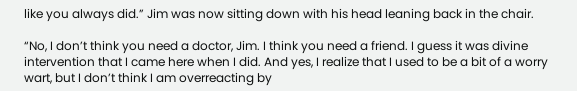like you always did.” Jim was now sitting down with his head leaning back in the chair.

“No, I don’t think you need a doctor, Jim. I think you need a friend. I guess it was divine intervention that I came here when I did. And yes, I realize that I used to be a bit of a worry wart, but I don’t think I am overreacting by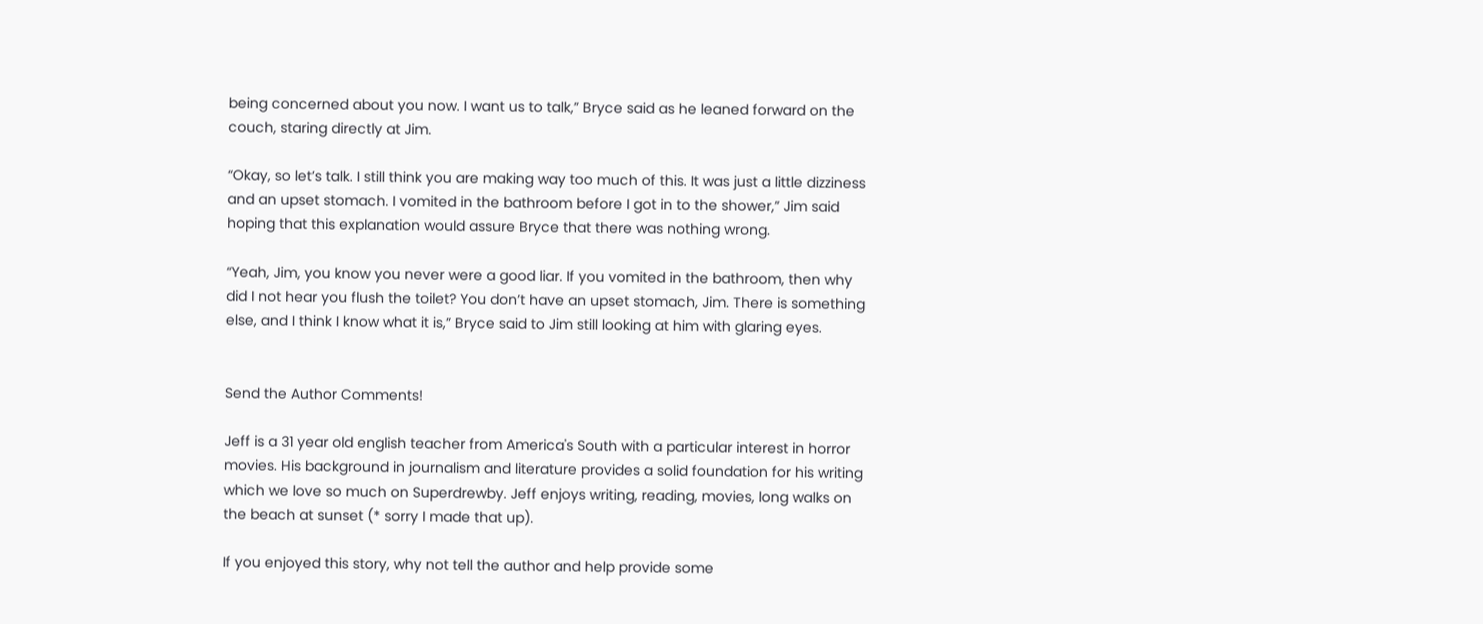being concerned about you now. I want us to talk,” Bryce said as he leaned forward on the couch, staring directly at Jim.

“Okay, so let’s talk. I still think you are making way too much of this. It was just a little dizziness and an upset stomach. I vomited in the bathroom before I got in to the shower,” Jim said hoping that this explanation would assure Bryce that there was nothing wrong.

“Yeah, Jim, you know you never were a good liar. If you vomited in the bathroom, then why did I not hear you flush the toilet? You don’t have an upset stomach, Jim. There is something else, and I think I know what it is,” Bryce said to Jim still looking at him with glaring eyes.


Send the Author Comments!

Jeff is a 31 year old english teacher from America's South with a particular interest in horror movies. His background in journalism and literature provides a solid foundation for his writing which we love so much on Superdrewby. Jeff enjoys writing, reading, movies, long walks on the beach at sunset (* sorry I made that up).

If you enjoyed this story, why not tell the author and help provide some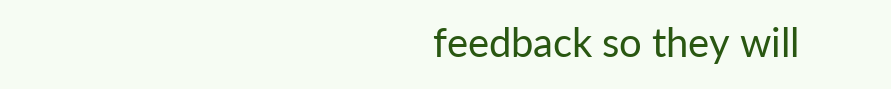feedback so they will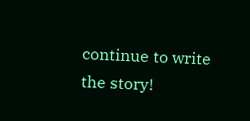continue to write the story!